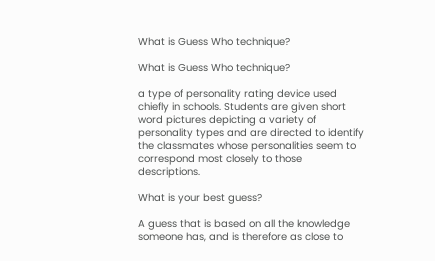What is Guess Who technique?

What is Guess Who technique?

a type of personality rating device used chiefly in schools. Students are given short word pictures depicting a variety of personality types and are directed to identify the classmates whose personalities seem to correspond most closely to those descriptions.

What is your best guess?

A guess that is based on all the knowledge someone has, and is therefore as close to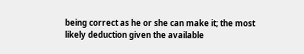being correct as he or she can make it; the most likely deduction given the available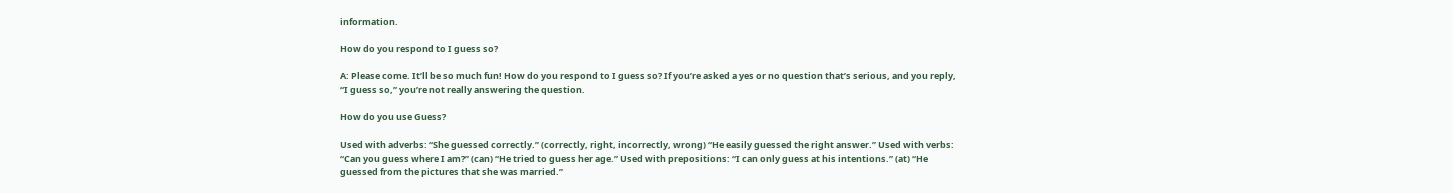information.

How do you respond to I guess so?

A: Please come. It’ll be so much fun! How do you respond to I guess so? If you’re asked a yes or no question that’s serious, and you reply, “I guess so,” you’re not really answering the question.

How do you use Guess?

Used with adverbs: “She guessed correctly.” (correctly, right, incorrectly, wrong) “He easily guessed the right answer.” Used with verbs: “Can you guess where I am?” (can) “He tried to guess her age.” Used with prepositions: “I can only guess at his intentions.” (at) “He guessed from the pictures that she was married.”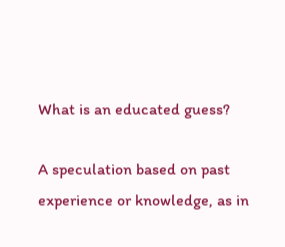What is an educated guess?

A speculation based on past experience or knowledge, as in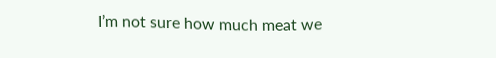I’m not sure how much meat we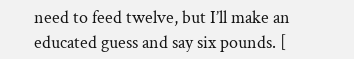need to feed twelve, but I’ll make an educated guess and say six pounds. [